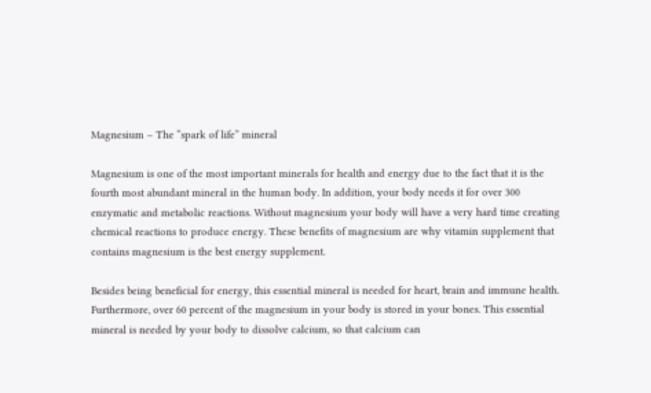Magnesium – The “spark of life” mineral

Magnesium is one of the most important minerals for health and energy due to the fact that it is the fourth most abundant mineral in the human body. In addition, your body needs it for over 300 enzymatic and metabolic reactions. Without magnesium your body will have a very hard time creating chemical reactions to produce energy. These benefits of magnesium are why vitamin supplement that contains magnesium is the best energy supplement.

Besides being beneficial for energy, this essential mineral is needed for heart, brain and immune health. Furthermore, over 60 percent of the magnesium in your body is stored in your bones. This essential mineral is needed by your body to dissolve calcium, so that calcium can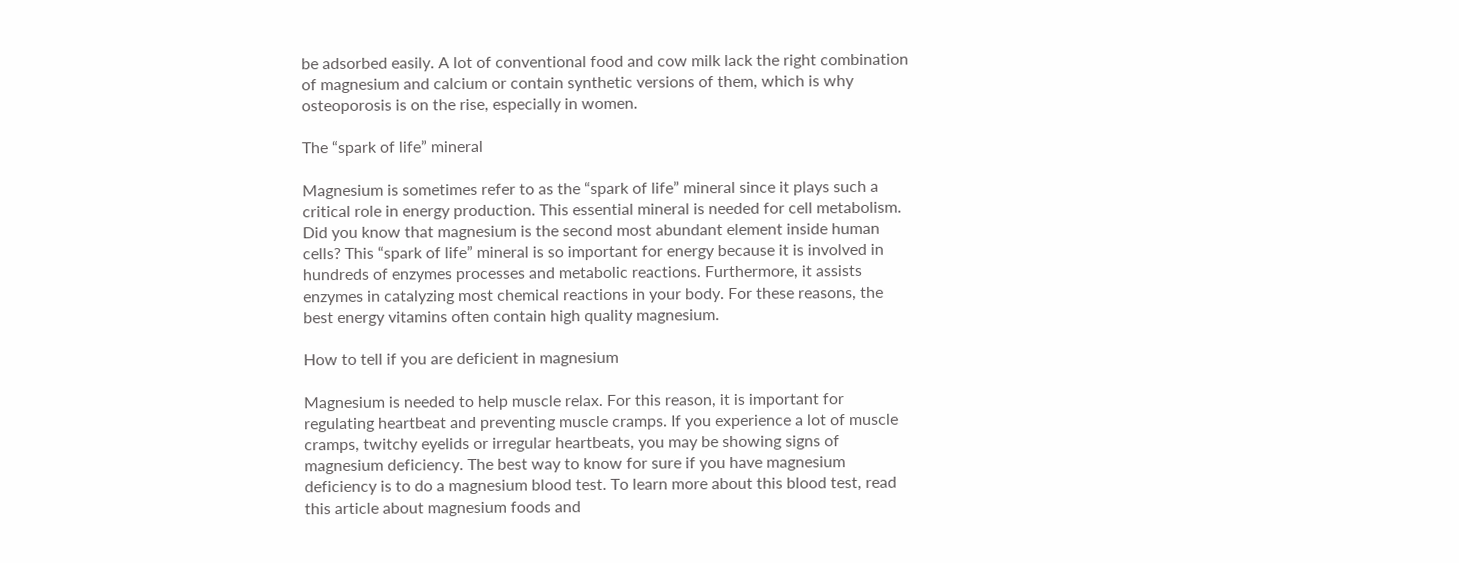be adsorbed easily. A lot of conventional food and cow milk lack the right combination of magnesium and calcium or contain synthetic versions of them, which is why osteoporosis is on the rise, especially in women.

The “spark of life” mineral

Magnesium is sometimes refer to as the “spark of life” mineral since it plays such a critical role in energy production. This essential mineral is needed for cell metabolism. Did you know that magnesium is the second most abundant element inside human cells? This “spark of life” mineral is so important for energy because it is involved in hundreds of enzymes processes and metabolic reactions. Furthermore, it assists enzymes in catalyzing most chemical reactions in your body. For these reasons, the best energy vitamins often contain high quality magnesium.

How to tell if you are deficient in magnesium

Magnesium is needed to help muscle relax. For this reason, it is important for regulating heartbeat and preventing muscle cramps. If you experience a lot of muscle cramps, twitchy eyelids or irregular heartbeats, you may be showing signs of magnesium deficiency. The best way to know for sure if you have magnesium deficiency is to do a magnesium blood test. To learn more about this blood test, read this article about magnesium foods and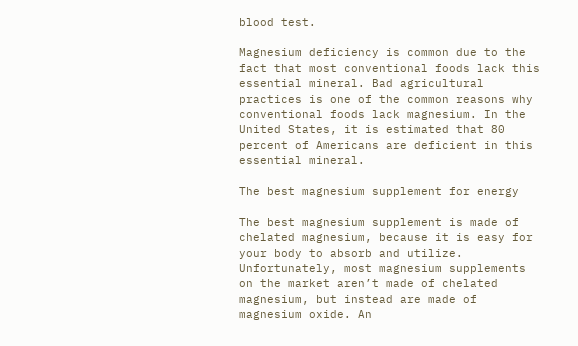blood test.

Magnesium deficiency is common due to the fact that most conventional foods lack this essential mineral. Bad agricultural practices is one of the common reasons why conventional foods lack magnesium. In the United States, it is estimated that 80 percent of Americans are deficient in this essential mineral.

The best magnesium supplement for energy

The best magnesium supplement is made of chelated magnesium, because it is easy for your body to absorb and utilize. Unfortunately, most magnesium supplements on the market aren’t made of chelated magnesium, but instead are made of magnesium oxide. An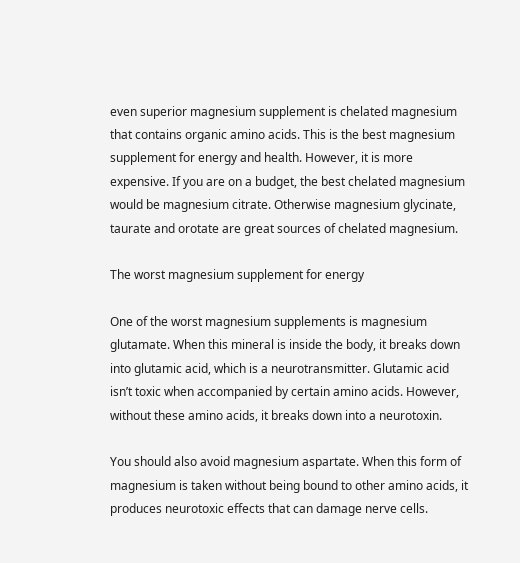even superior magnesium supplement is chelated magnesium that contains organic amino acids. This is the best magnesium supplement for energy and health. However, it is more expensive. If you are on a budget, the best chelated magnesium would be magnesium citrate. Otherwise magnesium glycinate, taurate and orotate are great sources of chelated magnesium.

The worst magnesium supplement for energy

One of the worst magnesium supplements is magnesium glutamate. When this mineral is inside the body, it breaks down into glutamic acid, which is a neurotransmitter. Glutamic acid isn’t toxic when accompanied by certain amino acids. However, without these amino acids, it breaks down into a neurotoxin.

You should also avoid magnesium aspartate. When this form of magnesium is taken without being bound to other amino acids, it produces neurotoxic effects that can damage nerve cells.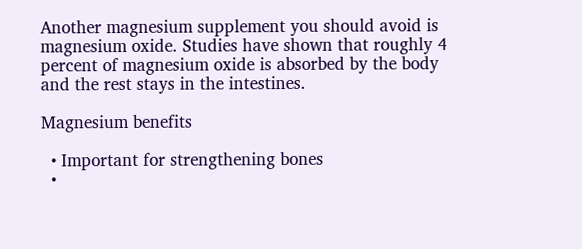Another magnesium supplement you should avoid is magnesium oxide. Studies have shown that roughly 4 percent of magnesium oxide is absorbed by the body and the rest stays in the intestines.

Magnesium benefits

  • Important for strengthening bones
  •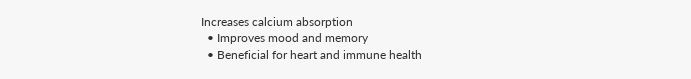Increases calcium absorption
  • Improves mood and memory
  • Beneficial for heart and immune health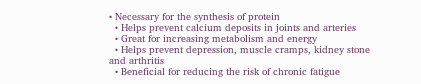• Necessary for the synthesis of protein
  • Helps prevent calcium deposits in joints and arteries
  • Great for increasing metabolism and energy
  • Helps prevent depression, muscle cramps, kidney stone and arthritis
  • Beneficial for reducing the risk of chronic fatigue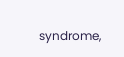syndrome,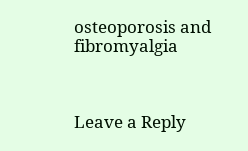osteoporosis and fibromyalgia



Leave a Reply